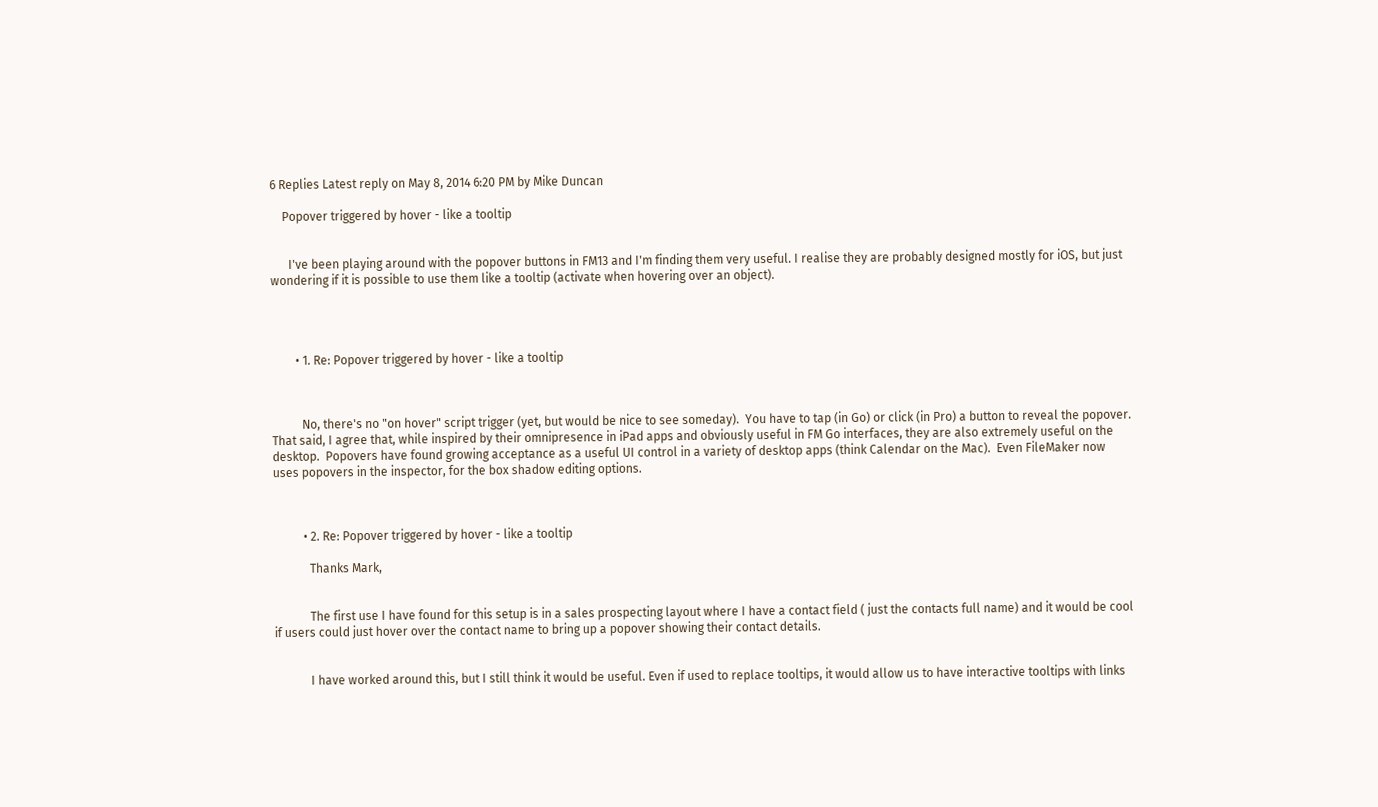6 Replies Latest reply on May 8, 2014 6:20 PM by Mike Duncan

    Popover triggered by hover - like a tooltip


      I've been playing around with the popover buttons in FM13 and I'm finding them very useful. I realise they are probably designed mostly for iOS, but just wondering if it is possible to use them like a tooltip (activate when hovering over an object).




        • 1. Re: Popover triggered by hover - like a tooltip



          No, there's no "on hover" script trigger (yet, but would be nice to see someday).  You have to tap (in Go) or click (in Pro) a button to reveal the popover.  That said, I agree that, while inspired by their omnipresence in iPad apps and obviously useful in FM Go interfaces, they are also extremely useful on the desktop.  Popovers have found growing acceptance as a useful UI control in a variety of desktop apps (think Calendar on the Mac).  Even FileMaker now uses popovers in the inspector, for the box shadow editing options.



          • 2. Re: Popover triggered by hover - like a tooltip

            Thanks Mark,


            The first use I have found for this setup is in a sales prospecting layout where I have a contact field ( just the contacts full name) and it would be cool if users could just hover over the contact name to bring up a popover showing their contact details.


            I have worked around this, but I still think it would be useful. Even if used to replace tooltips, it would allow us to have interactive tooltips with links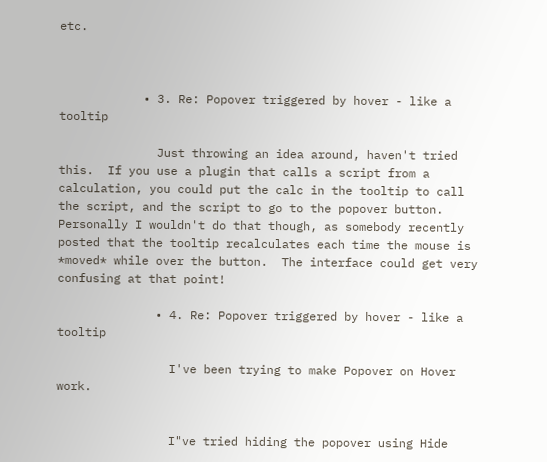etc.



            • 3. Re: Popover triggered by hover - like a tooltip

              Just throwing an idea around, haven't tried this.  If you use a plugin that calls a script from a calculation, you could put the calc in the tooltip to call the script, and the script to go to the popover button.  Personally I wouldn't do that though, as somebody recently posted that the tooltip recalculates each time the mouse is *moved* while over the button.  The interface could get very confusing at that point!

              • 4. Re: Popover triggered by hover - like a tooltip

                I've been trying to make Popover on Hover work.


                I"ve tried hiding the popover using Hide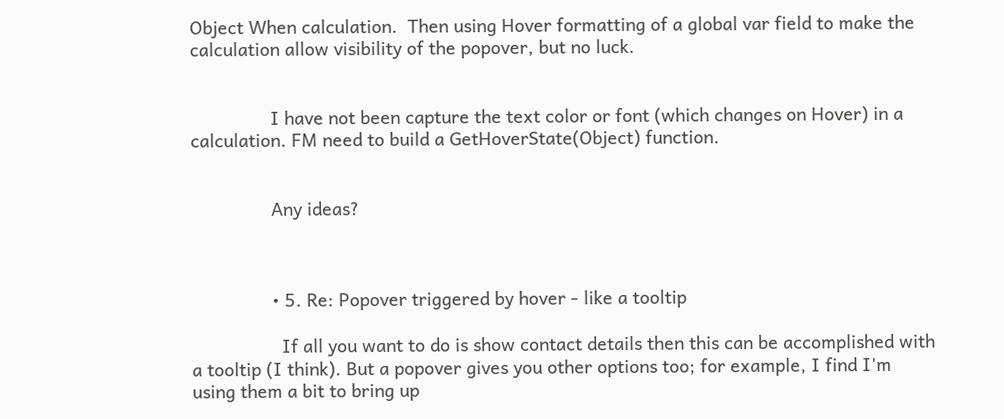Object When calculation.  Then using Hover formatting of a global var field to make the calculation allow visibility of the popover, but no luck.


                I have not been capture the text color or font (which changes on Hover) in a calculation. FM need to build a GetHoverState(Object) function.


                Any ideas?



                • 5. Re: Popover triggered by hover - like a tooltip

                  If all you want to do is show contact details then this can be accomplished with a tooltip (I think). But a popover gives you other options too; for example, I find I'm using them a bit to bring up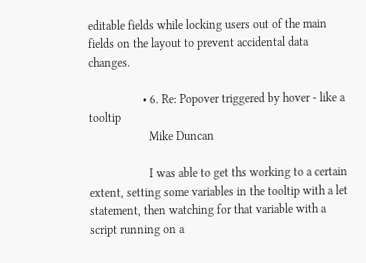editable fields while locking users out of the main fields on the layout to prevent accidental data changes.

                  • 6. Re: Popover triggered by hover - like a tooltip
                    Mike Duncan

                    I was able to get ths working to a certain extent, setting some variables in the tooltip with a let statement, then watching for that variable with a script running on a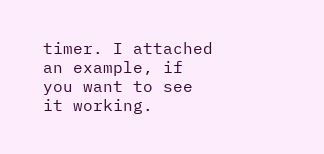timer. I attached an example, if you want to see it working.